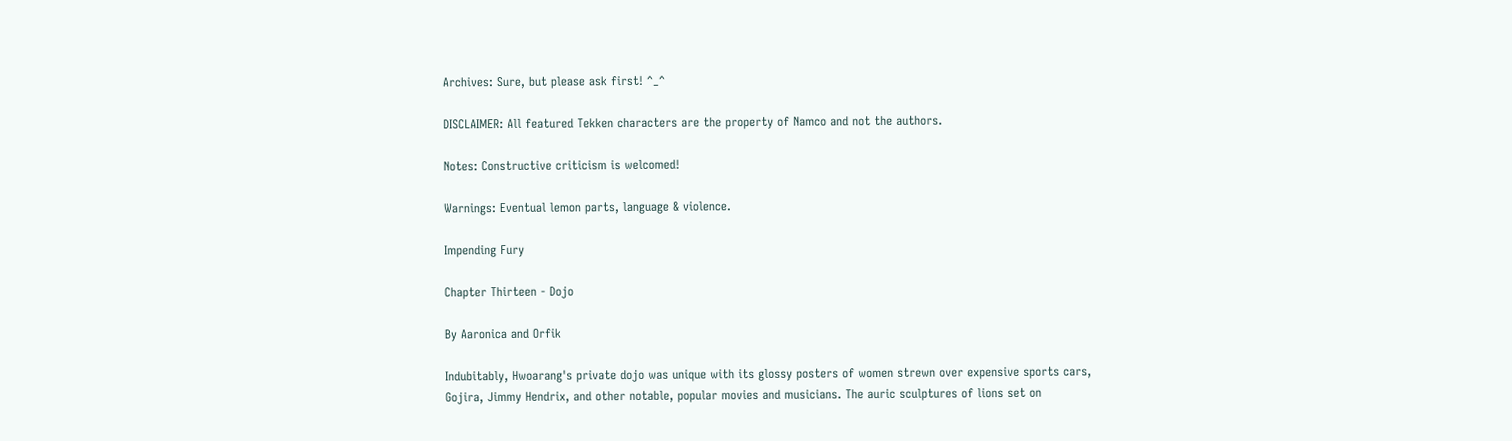Archives: Sure, but please ask first! ^_^

DISCLAIMER: All featured Tekken characters are the property of Namco and not the authors.

Notes: Constructive criticism is welcomed!

Warnings: Eventual lemon parts, language & violence.

Impending Fury

Chapter Thirteen - Dojo

By Aaronica and Orfik

Indubitably, Hwoarang's private dojo was unique with its glossy posters of women strewn over expensive sports cars, Gojira, Jimmy Hendrix, and other notable, popular movies and musicians. The auric sculptures of lions set on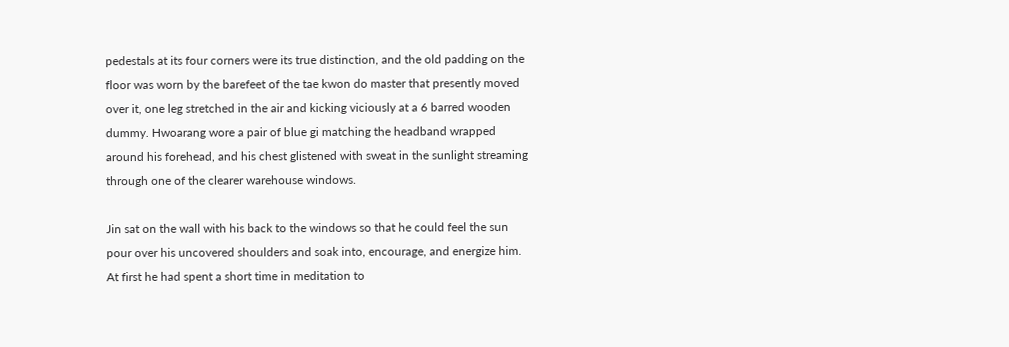pedestals at its four corners were its true distinction, and the old padding on the floor was worn by the barefeet of the tae kwon do master that presently moved over it, one leg stretched in the air and kicking viciously at a 6 barred wooden dummy. Hwoarang wore a pair of blue gi matching the headband wrapped around his forehead, and his chest glistened with sweat in the sunlight streaming through one of the clearer warehouse windows.

Jin sat on the wall with his back to the windows so that he could feel the sun pour over his uncovered shoulders and soak into, encourage, and energize him. At first he had spent a short time in meditation to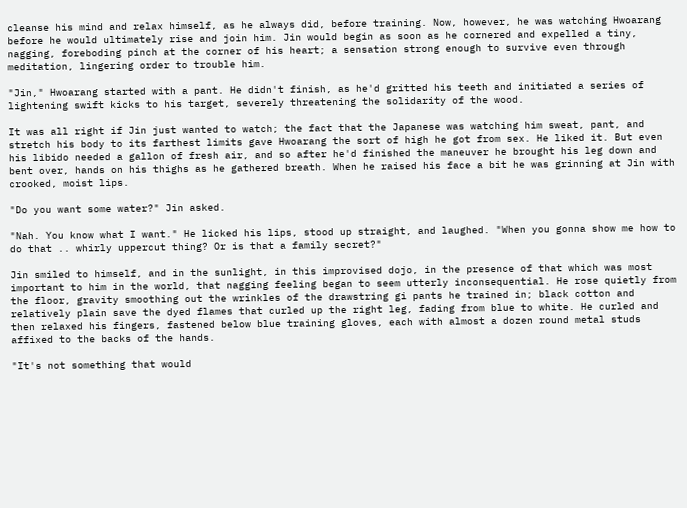cleanse his mind and relax himself, as he always did, before training. Now, however, he was watching Hwoarang before he would ultimately rise and join him. Jin would begin as soon as he cornered and expelled a tiny, nagging, foreboding pinch at the corner of his heart; a sensation strong enough to survive even through meditation, lingering order to trouble him.

"Jin," Hwoarang started with a pant. He didn't finish, as he'd gritted his teeth and initiated a series of lightening swift kicks to his target, severely threatening the solidarity of the wood.

It was all right if Jin just wanted to watch; the fact that the Japanese was watching him sweat, pant, and stretch his body to its farthest limits gave Hwoarang the sort of high he got from sex. He liked it. But even his libido needed a gallon of fresh air, and so after he'd finished the maneuver he brought his leg down and bent over, hands on his thighs as he gathered breath. When he raised his face a bit he was grinning at Jin with crooked, moist lips.

"Do you want some water?" Jin asked.

"Nah. You know what I want." He licked his lips, stood up straight, and laughed. "When you gonna show me how to do that .. whirly uppercut thing? Or is that a family secret?"

Jin smiled to himself, and in the sunlight, in this improvised dojo, in the presence of that which was most important to him in the world, that nagging feeling began to seem utterly inconsequential. He rose quietly from the floor, gravity smoothing out the wrinkles of the drawstring gi pants he trained in; black cotton and relatively plain save the dyed flames that curled up the right leg, fading from blue to white. He curled and then relaxed his fingers, fastened below blue training gloves, each with almost a dozen round metal studs affixed to the backs of the hands.

"It's not something that would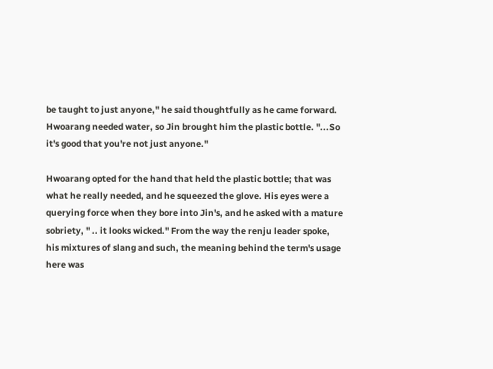be taught to just anyone," he said thoughtfully as he came forward. Hwoarang needed water, so Jin brought him the plastic bottle. "...So it's good that you're not just anyone."

Hwoarang opted for the hand that held the plastic bottle; that was what he really needed, and he squeezed the glove. His eyes were a querying force when they bore into Jin's, and he asked with a mature sobriety, " .. it looks wicked." From the way the renju leader spoke, his mixtures of slang and such, the meaning behind the term's usage here was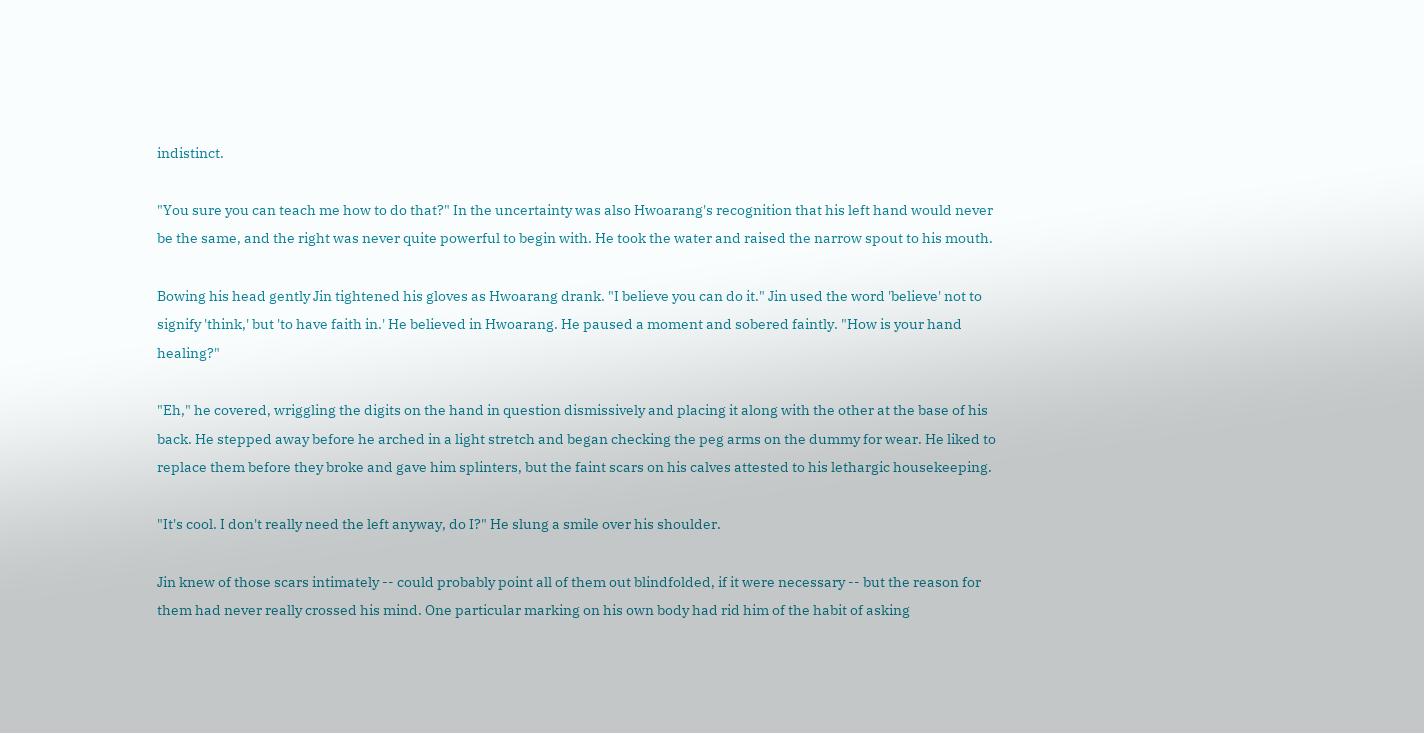indistinct.

"You sure you can teach me how to do that?" In the uncertainty was also Hwoarang's recognition that his left hand would never be the same, and the right was never quite powerful to begin with. He took the water and raised the narrow spout to his mouth.

Bowing his head gently Jin tightened his gloves as Hwoarang drank. "I believe you can do it." Jin used the word 'believe' not to signify 'think,' but 'to have faith in.' He believed in Hwoarang. He paused a moment and sobered faintly. "How is your hand healing?"

"Eh," he covered, wriggling the digits on the hand in question dismissively and placing it along with the other at the base of his back. He stepped away before he arched in a light stretch and began checking the peg arms on the dummy for wear. He liked to replace them before they broke and gave him splinters, but the faint scars on his calves attested to his lethargic housekeeping.

"It's cool. I don't really need the left anyway, do I?" He slung a smile over his shoulder.

Jin knew of those scars intimately -- could probably point all of them out blindfolded, if it were necessary -- but the reason for them had never really crossed his mind. One particular marking on his own body had rid him of the habit of asking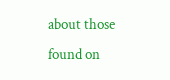about those found on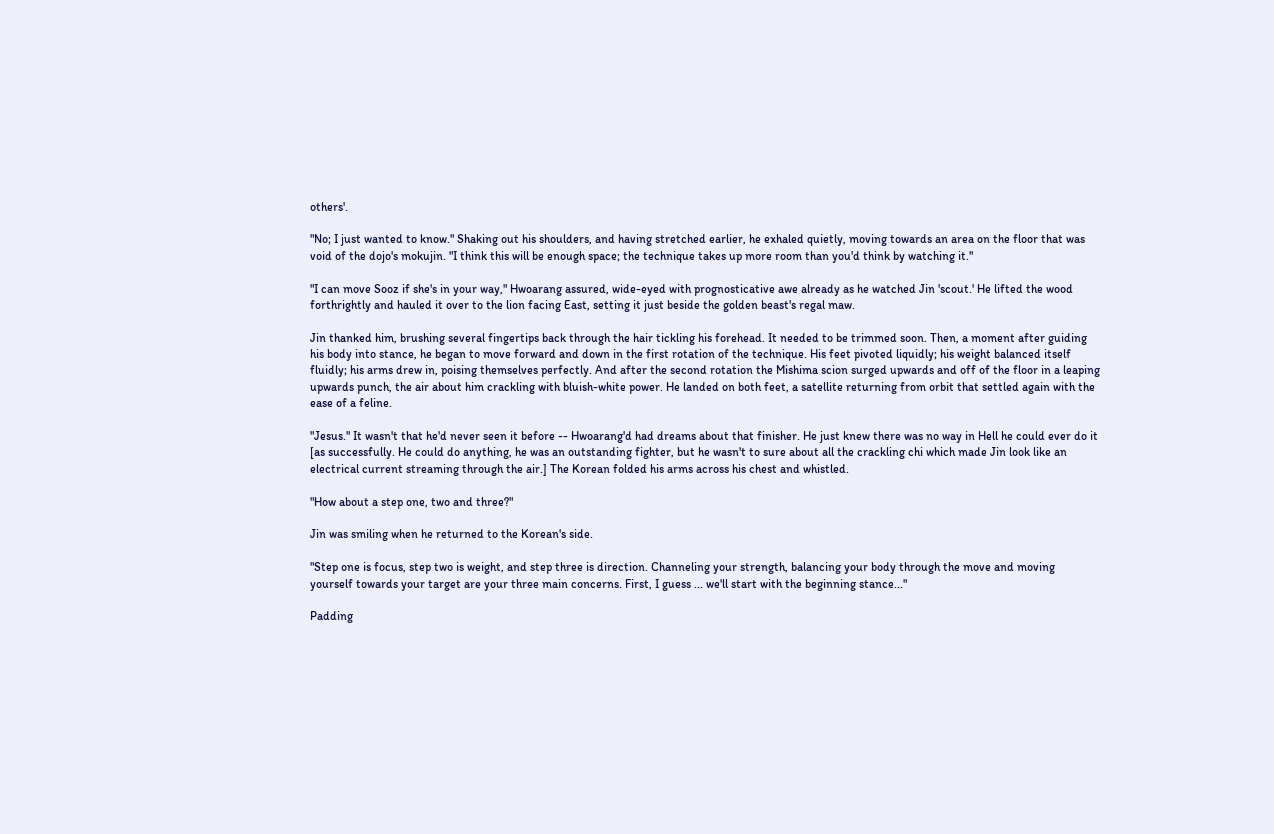others'.

"No; I just wanted to know." Shaking out his shoulders, and having stretched earlier, he exhaled quietly, moving towards an area on the floor that was void of the dojo's mokujin. "I think this will be enough space; the technique takes up more room than you'd think by watching it."

"I can move Sooz if she's in your way," Hwoarang assured, wide-eyed with prognosticative awe already as he watched Jin 'scout.' He lifted the wood forthrightly and hauled it over to the lion facing East, setting it just beside the golden beast's regal maw.

Jin thanked him, brushing several fingertips back through the hair tickling his forehead. It needed to be trimmed soon. Then, a moment after guiding his body into stance, he began to move forward and down in the first rotation of the technique. His feet pivoted liquidly; his weight balanced itself fluidly; his arms drew in, poising themselves perfectly. And after the second rotation the Mishima scion surged upwards and off of the floor in a leaping upwards punch, the air about him crackling with bluish-white power. He landed on both feet, a satellite returning from orbit that settled again with the ease of a feline.

"Jesus." It wasn't that he'd never seen it before -- Hwoarang'd had dreams about that finisher. He just knew there was no way in Hell he could ever do it [as successfully. He could do anything, he was an outstanding fighter, but he wasn't to sure about all the crackling chi which made Jin look like an electrical current streaming through the air.] The Korean folded his arms across his chest and whistled.

"How about a step one, two and three?"

Jin was smiling when he returned to the Korean's side.

"Step one is focus, step two is weight, and step three is direction. Channeling your strength, balancing your body through the move and moving yourself towards your target are your three main concerns. First, I guess ... we'll start with the beginning stance..."

Padding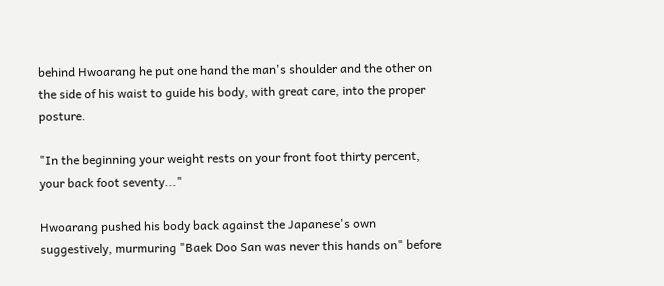behind Hwoarang he put one hand the man's shoulder and the other on the side of his waist to guide his body, with great care, into the proper posture.

"In the beginning your weight rests on your front foot thirty percent, your back foot seventy..."

Hwoarang pushed his body back against the Japanese's own suggestively, murmuring "Baek Doo San was never this hands on" before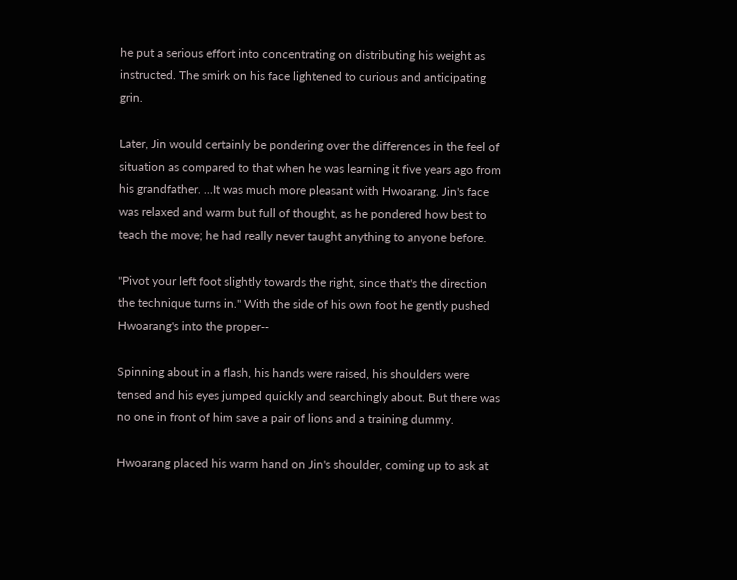he put a serious effort into concentrating on distributing his weight as instructed. The smirk on his face lightened to curious and anticipating grin.

Later, Jin would certainly be pondering over the differences in the feel of situation as compared to that when he was learning it five years ago from his grandfather. ...It was much more pleasant with Hwoarang. Jin's face was relaxed and warm but full of thought, as he pondered how best to teach the move; he had really never taught anything to anyone before.

"Pivot your left foot slightly towards the right, since that's the direction the technique turns in." With the side of his own foot he gently pushed Hwoarang's into the proper--

Spinning about in a flash, his hands were raised, his shoulders were tensed and his eyes jumped quickly and searchingly about. But there was no one in front of him save a pair of lions and a training dummy.

Hwoarang placed his warm hand on Jin's shoulder, coming up to ask at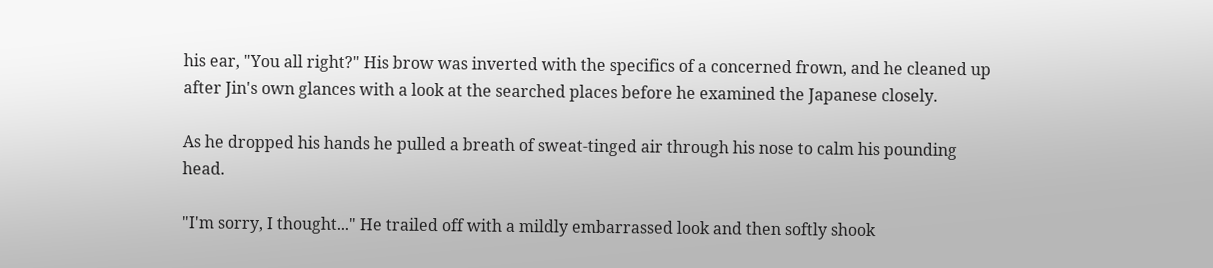his ear, "You all right?" His brow was inverted with the specifics of a concerned frown, and he cleaned up after Jin's own glances with a look at the searched places before he examined the Japanese closely.

As he dropped his hands he pulled a breath of sweat-tinged air through his nose to calm his pounding head.

"I'm sorry, I thought..." He trailed off with a mildly embarrassed look and then softly shook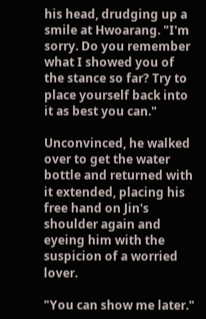his head, drudging up a smile at Hwoarang. "I'm sorry. Do you remember what I showed you of the stance so far? Try to place yourself back into it as best you can."

Unconvinced, he walked over to get the water bottle and returned with it extended, placing his free hand on Jin's shoulder again and eyeing him with the suspicion of a worried lover.

"You can show me later."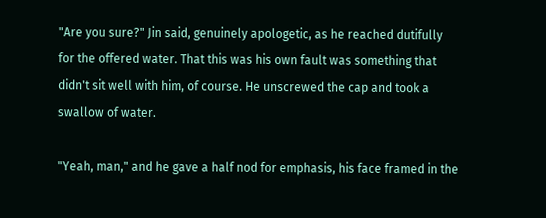"Are you sure?" Jin said, genuinely apologetic, as he reached dutifully for the offered water. That this was his own fault was something that didn't sit well with him, of course. He unscrewed the cap and took a swallow of water.

"Yeah, man," and he gave a half nod for emphasis, his face framed in the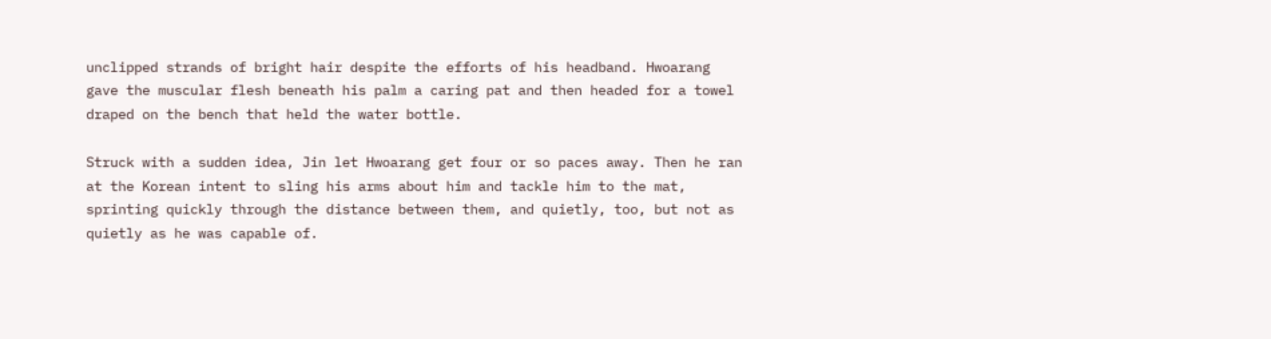unclipped strands of bright hair despite the efforts of his headband. Hwoarang gave the muscular flesh beneath his palm a caring pat and then headed for a towel draped on the bench that held the water bottle.

Struck with a sudden idea, Jin let Hwoarang get four or so paces away. Then he ran at the Korean intent to sling his arms about him and tackle him to the mat, sprinting quickly through the distance between them, and quietly, too, but not as quietly as he was capable of.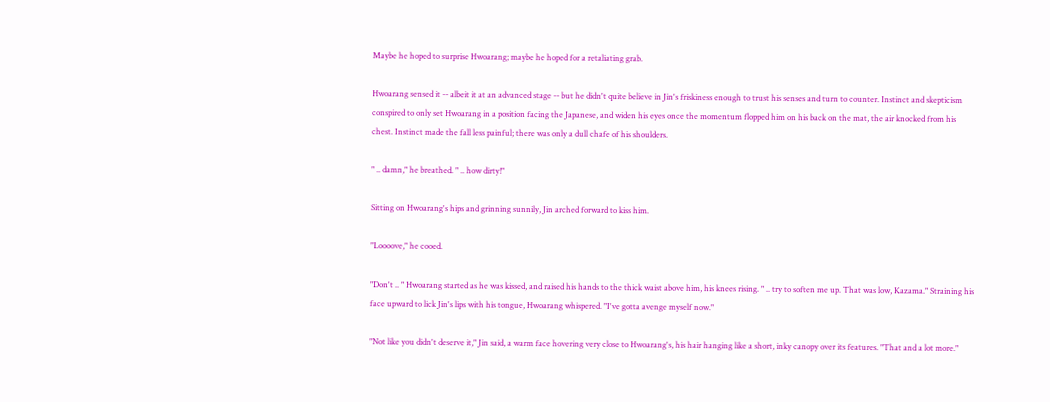Maybe he hoped to surprise Hwoarang; maybe he hoped for a retaliating grab.

Hwoarang sensed it -- albeit it at an advanced stage -- but he didn't quite believe in Jin's friskiness enough to trust his senses and turn to counter. Instinct and skepticism conspired to only set Hwoarang in a position facing the Japanese, and widen his eyes once the momentum flopped him on his back on the mat, the air knocked from his chest. Instinct made the fall less painful; there was only a dull chafe of his shoulders.

" .. damn," he breathed. " .. how dirty!"

Sitting on Hwoarang's hips and grinning sunnily, Jin arched forward to kiss him.

"Loooove," he cooed.

"Don't .. " Hwoarang started as he was kissed, and raised his hands to the thick waist above him, his knees rising. " .. try to soften me up. That was low, Kazama." Straining his face upward to lick Jin's lips with his tongue, Hwoarang whispered. "I've gotta avenge myself now."

"Not like you didn't deserve it," Jin said, a warm face hovering very close to Hwoarang's, his hair hanging like a short, inky canopy over its features. "That and a lot more."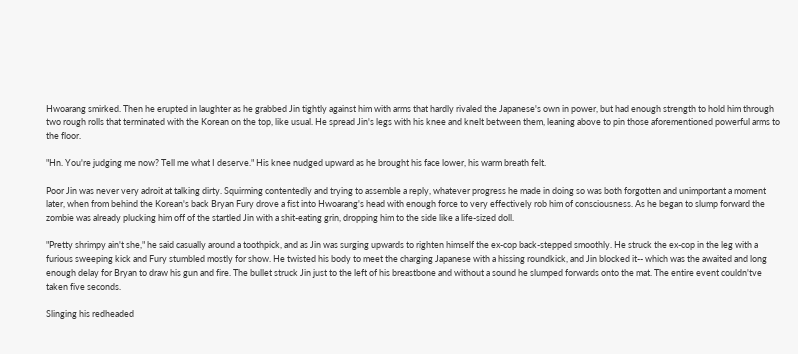Hwoarang smirked. Then he erupted in laughter as he grabbed Jin tightly against him with arms that hardly rivaled the Japanese's own in power, but had enough strength to hold him through two rough rolls that terminated with the Korean on the top, like usual. He spread Jin's legs with his knee and knelt between them, leaning above to pin those aforementioned powerful arms to the floor.

"Hn. You're judging me now? Tell me what I deserve." His knee nudged upward as he brought his face lower, his warm breath felt.

Poor Jin was never very adroit at talking dirty. Squirming contentedly and trying to assemble a reply, whatever progress he made in doing so was both forgotten and unimportant a moment later, when from behind the Korean's back Bryan Fury drove a fist into Hwoarang's head with enough force to very effectively rob him of consciousness. As he began to slump forward the zombie was already plucking him off of the startled Jin with a shit-eating grin, dropping him to the side like a life-sized doll.

"Pretty shrimpy ain't she," he said casually around a toothpick, and as Jin was surging upwards to righten himself the ex-cop back-stepped smoothly. He struck the ex-cop in the leg with a furious sweeping kick and Fury stumbled mostly for show. He twisted his body to meet the charging Japanese with a hissing roundkick, and Jin blocked it-- which was the awaited and long enough delay for Bryan to draw his gun and fire. The bullet struck Jin just to the left of his breastbone and without a sound he slumped forwards onto the mat. The entire event couldn'tve taken five seconds.

Slinging his redheaded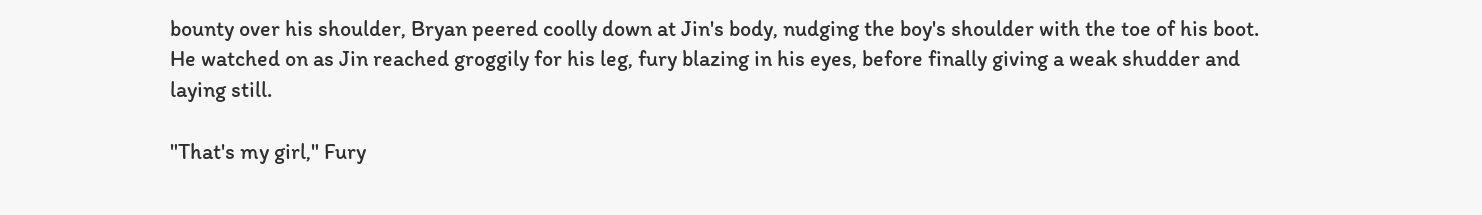bounty over his shoulder, Bryan peered coolly down at Jin's body, nudging the boy's shoulder with the toe of his boot. He watched on as Jin reached groggily for his leg, fury blazing in his eyes, before finally giving a weak shudder and laying still.

"That's my girl," Fury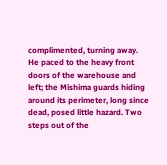complimented, turning away. He paced to the heavy front doors of the warehouse and left; the Mishima guards hiding around its perimeter, long since dead, posed little hazard. Two steps out of the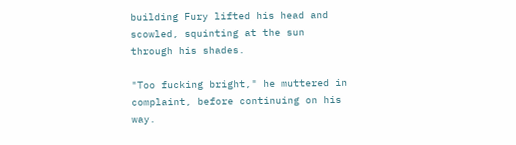building Fury lifted his head and scowled, squinting at the sun through his shades.

"Too fucking bright," he muttered in complaint, before continuing on his way.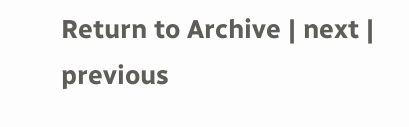Return to Archive | next | previous